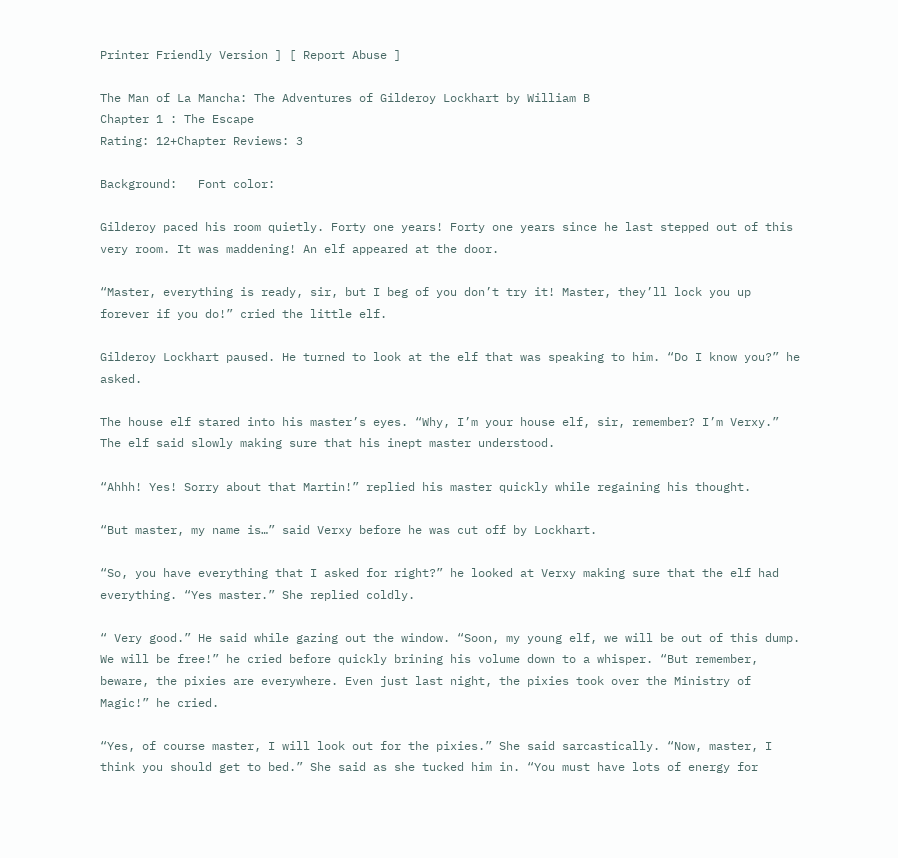Printer Friendly Version ] [ Report Abuse ]

The Man of La Mancha: The Adventures of Gilderoy Lockhart by William B
Chapter 1 : The Escape
Rating: 12+Chapter Reviews: 3

Background:   Font color:

Gilderoy paced his room quietly. Forty one years! Forty one years since he last stepped out of this very room. It was maddening! An elf appeared at the door.

“Master, everything is ready, sir, but I beg of you don’t try it! Master, they’ll lock you up forever if you do!” cried the little elf.

Gilderoy Lockhart paused. He turned to look at the elf that was speaking to him. “Do I know you?” he asked.

The house elf stared into his master’s eyes. “Why, I’m your house elf, sir, remember? I’m Verxy.” The elf said slowly making sure that his inept master understood.

“Ahhh! Yes! Sorry about that Martin!” replied his master quickly while regaining his thought.

“But master, my name is…” said Verxy before he was cut off by Lockhart.

“So, you have everything that I asked for right?” he looked at Verxy making sure that the elf had everything. “Yes master.” She replied coldly.

“ Very good.” He said while gazing out the window. “Soon, my young elf, we will be out of this dump. We will be free!” he cried before quickly brining his volume down to a whisper. “But remember, beware, the pixies are everywhere. Even just last night, the pixies took over the Ministry of Magic!” he cried.

“Yes, of course master, I will look out for the pixies.” She said sarcastically. “Now, master, I think you should get to bed.” She said as she tucked him in. “You must have lots of energy for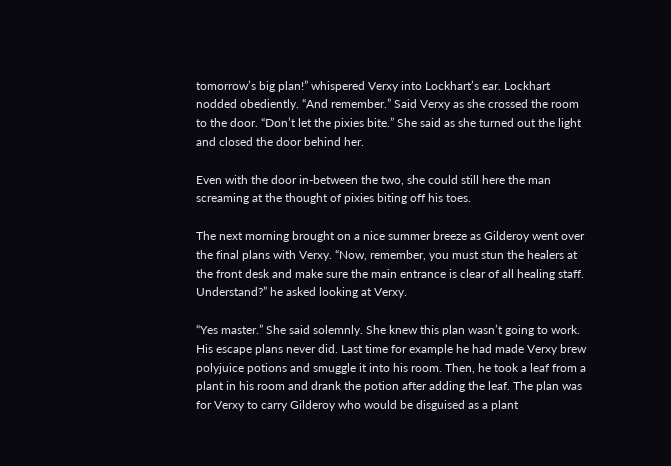tomorrow’s big plan!” whispered Verxy into Lockhart’s ear. Lockhart nodded obediently. “And remember.” Said Verxy as she crossed the room to the door. “Don’t let the pixies bite.” She said as she turned out the light and closed the door behind her.

Even with the door in-between the two, she could still here the man screaming at the thought of pixies biting off his toes.

The next morning brought on a nice summer breeze as Gilderoy went over the final plans with Verxy. “Now, remember, you must stun the healers at the front desk and make sure the main entrance is clear of all healing staff. Understand?” he asked looking at Verxy.

“Yes master.” She said solemnly. She knew this plan wasn’t going to work. His escape plans never did. Last time for example he had made Verxy brew polyjuice potions and smuggle it into his room. Then, he took a leaf from a plant in his room and drank the potion after adding the leaf. The plan was for Verxy to carry Gilderoy who would be disguised as a plant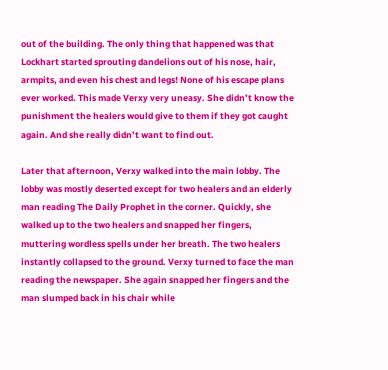out of the building. The only thing that happened was that Lockhart started sprouting dandelions out of his nose, hair, armpits, and even his chest and legs! None of his escape plans ever worked. This made Verxy very uneasy. She didn’t know the punishment the healers would give to them if they got caught again. And she really didn’t want to find out.

Later that afternoon, Verxy walked into the main lobby. The lobby was mostly deserted except for two healers and an elderly man reading The Daily Prophet in the corner. Quickly, she walked up to the two healers and snapped her fingers, muttering wordless spells under her breath. The two healers instantly collapsed to the ground. Verxy turned to face the man reading the newspaper. She again snapped her fingers and the man slumped back in his chair while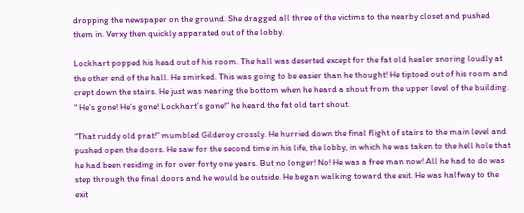dropping the newspaper on the ground. She dragged all three of the victims to the nearby closet and pushed them in. Verxy then quickly apparated out of the lobby.

Lockhart popped his head out of his room. The hall was deserted except for the fat old healer snoring loudly at the other end of the hall. He smirked. This was going to be easier than he thought! He tiptoed out of his room and crept down the stairs. He just was nearing the bottom when he heard a shout from the upper level of the building. “ He’s gone! He’s gone! Lockhart’s gone!” he heard the fat old tart shout.

“That ruddy old prat!” mumbled Gilderoy crossly. He hurried down the final flight of stairs to the main level and pushed open the doors. He saw for the second time in his life, the lobby, in which he was taken to the hell hole that he had been residing in for over forty one years. But no longer! No! He was a free man now! All he had to do was step through the final doors and he would be outside. He began walking toward the exit. He was halfway to the exit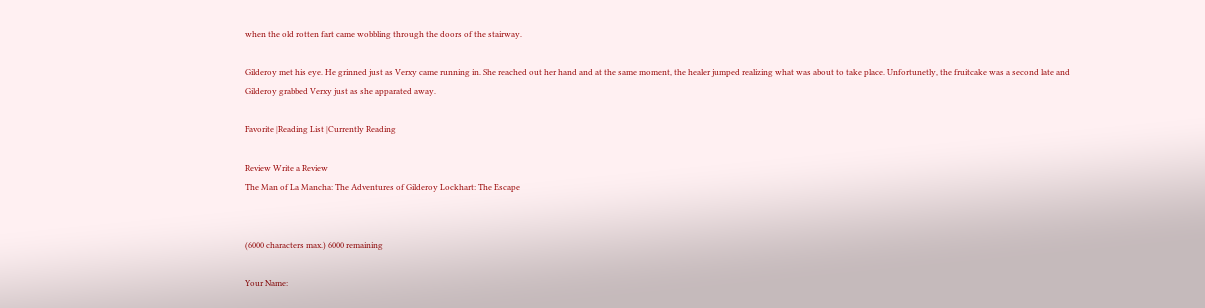when the old rotten fart came wobbling through the doors of the stairway.

Gilderoy met his eye. He grinned just as Verxy came running in. She reached out her hand and at the same moment, the healer jumped realizing what was about to take place. Unfortunetly, the fruitcake was a second late and Gilderoy grabbed Verxy just as she apparated away.

Favorite |Reading List |Currently Reading

Review Write a Review
The Man of La Mancha: The Adventures of Gilderoy Lockhart: The Escape


(6000 characters max.) 6000 remaining

Your Name: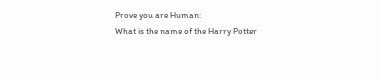Prove you are Human:
What is the name of the Harry Potter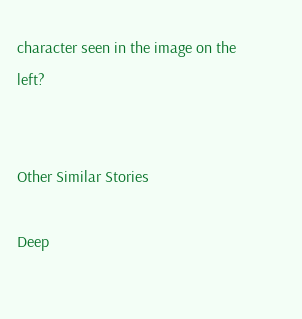character seen in the image on the left?


Other Similar Stories

Deep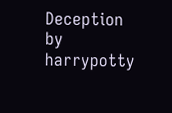Deception
by harrypotty